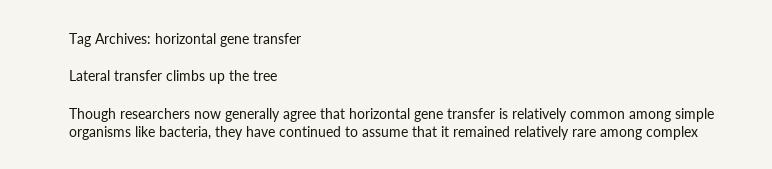Tag Archives: horizontal gene transfer

Lateral transfer climbs up the tree

Though researchers now generally agree that horizontal gene transfer is relatively common among simple organisms like bacteria, they have continued to assume that it remained relatively rare among complex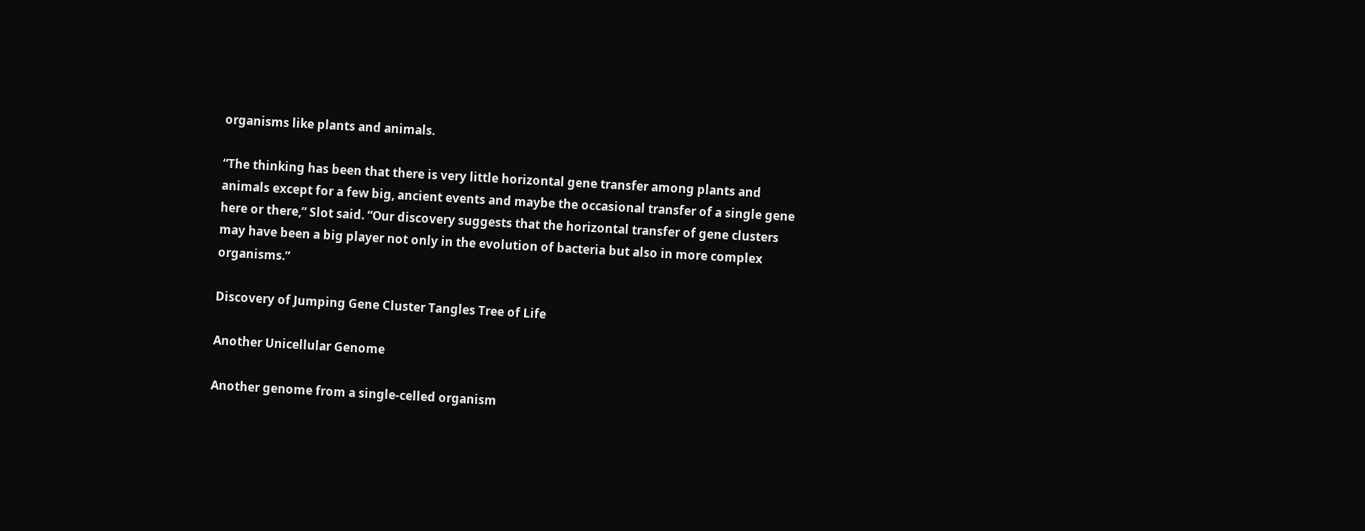organisms like plants and animals.

“The thinking has been that there is very little horizontal gene transfer among plants and animals except for a few big, ancient events and maybe the occasional transfer of a single gene here or there,” Slot said. “Our discovery suggests that the horizontal transfer of gene clusters may have been a big player not only in the evolution of bacteria but also in more complex organisms.”

Discovery of Jumping Gene Cluster Tangles Tree of Life

Another Unicellular Genome

Another genome from a single-celled organism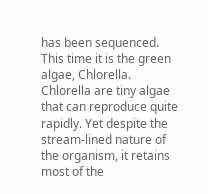has been sequenced. This time it is the green algae, Chlorella. Chlorella are tiny algae that can reproduce quite rapidly. Yet despite the stream-lined nature of the organism, it retains most of the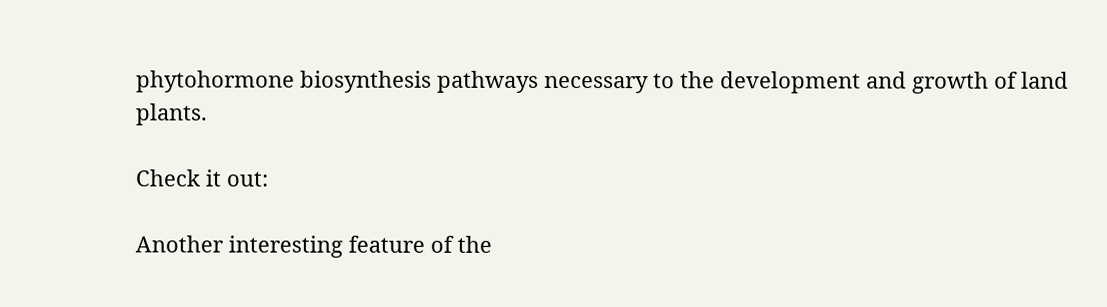phytohormone biosynthesis pathways necessary to the development and growth of land plants.

Check it out:

Another interesting feature of the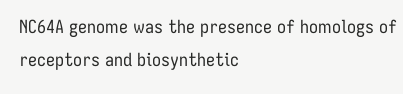NC64A genome was the presence of homologs of receptors and biosynthetic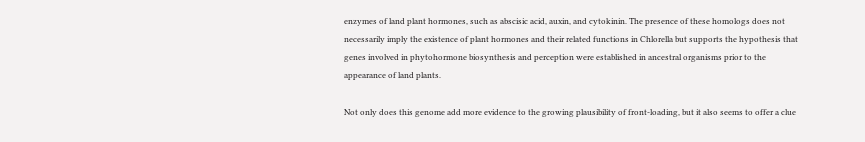enzymes of land plant hormones, such as abscisic acid, auxin, and cytokinin. The presence of these homologs does not necessarily imply the existence of plant hormones and their related functions in Chlorella but supports the hypothesis that genes involved in phytohormone biosynthesis and perception were established in ancestral organisms prior to the appearance of land plants.

Not only does this genome add more evidence to the growing plausibility of front-loading, but it also seems to offer a clue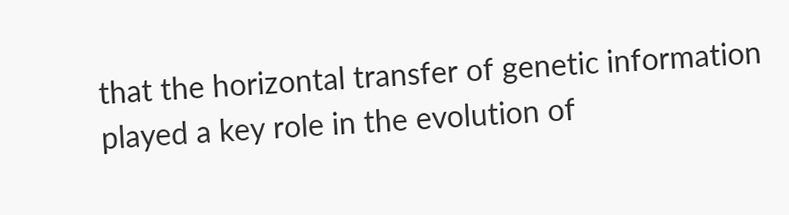that the horizontal transfer of genetic information played a key role in the evolution of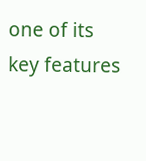one of its key features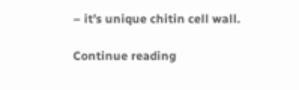– it’s unique chitin cell wall.

Continue reading